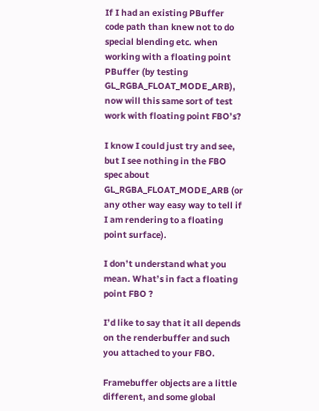If I had an existing PBuffer code path than knew not to do special blending etc. when working with a floating point PBuffer (by testing GL_RGBA_FLOAT_MODE_ARB), now will this same sort of test work with floating point FBO’s?

I know I could just try and see, but I see nothing in the FBO spec about GL_RGBA_FLOAT_MODE_ARB (or any other way easy way to tell if I am rendering to a floating point surface).

I don’t understand what you mean. What’s in fact a floating point FBO ?

I’d like to say that it all depends on the renderbuffer and such you attached to your FBO.

Framebuffer objects are a little different, and some global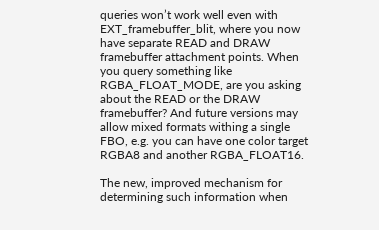queries won’t work well even with EXT_framebuffer_blit, where you now have separate READ and DRAW framebuffer attachment points. When you query something like RGBA_FLOAT_MODE, are you asking about the READ or the DRAW framebuffer? And future versions may allow mixed formats withing a single FBO, e.g. you can have one color target RGBA8 and another RGBA_FLOAT16.

The new, improved mechanism for determining such information when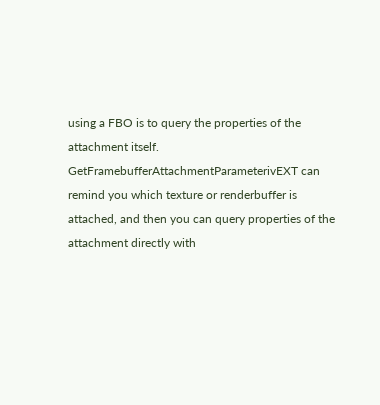using a FBO is to query the properties of the attachment itself. GetFramebufferAttachmentParameterivEXT can remind you which texture or renderbuffer is attached, and then you can query properties of the attachment directly with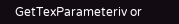GetTexParameteriv or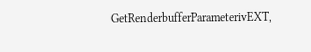GetRenderbufferParameterivEXT,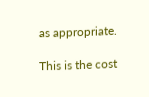as appropriate.

This is the cost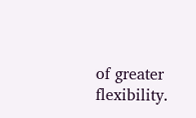of greater flexibility.